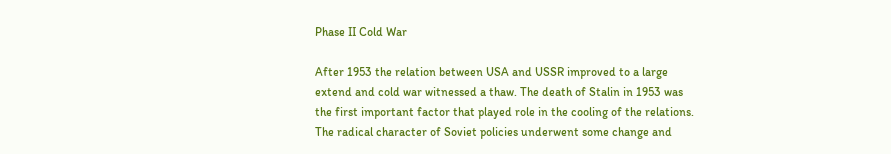Phase II Cold War

After 1953 the relation between USA and USSR improved to a large extend and cold war witnessed a thaw. The death of Stalin in 1953 was the first important factor that played role in the cooling of the relations. The radical character of Soviet policies underwent some change and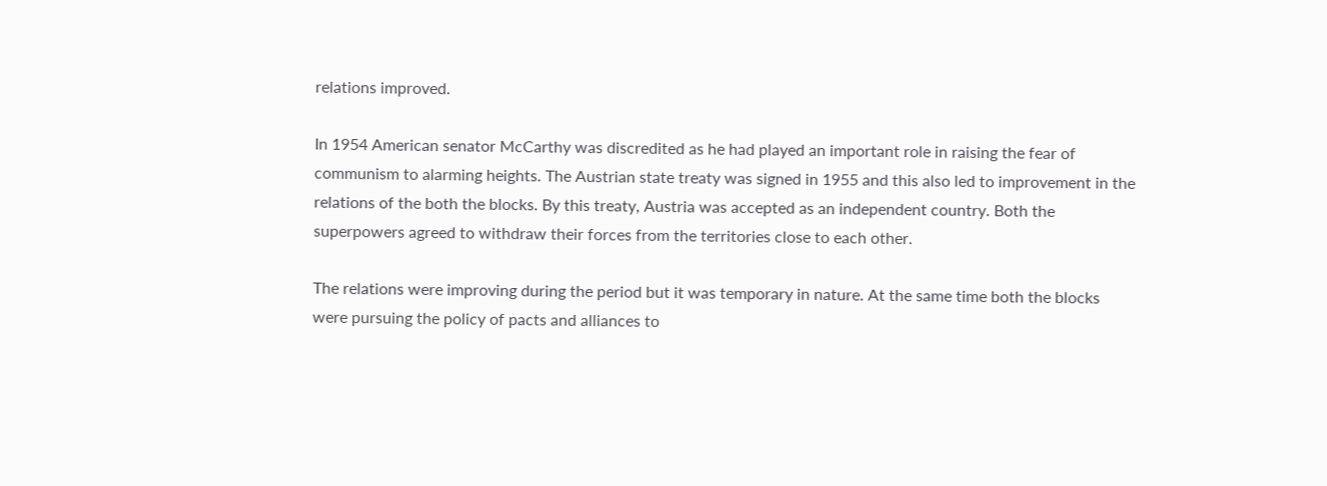relations improved.

In 1954 American senator McCarthy was discredited as he had played an important role in raising the fear of communism to alarming heights. The Austrian state treaty was signed in 1955 and this also led to improvement in the relations of the both the blocks. By this treaty, Austria was accepted as an independent country. Both the superpowers agreed to withdraw their forces from the territories close to each other.

The relations were improving during the period but it was temporary in nature. At the same time both the blocks were pursuing the policy of pacts and alliances to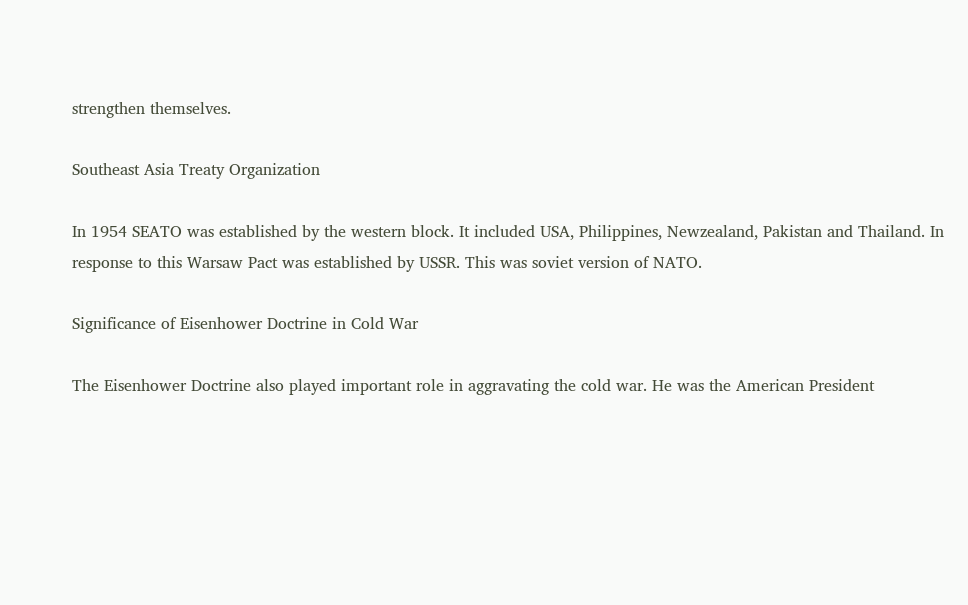strengthen themselves.

Southeast Asia Treaty Organization

In 1954 SEATO was established by the western block. It included USA, Philippines, Newzealand, Pakistan and Thailand. In response to this Warsaw Pact was established by USSR. This was soviet version of NATO.

Significance of Eisenhower Doctrine in Cold War

The Eisenhower Doctrine also played important role in aggravating the cold war. He was the American President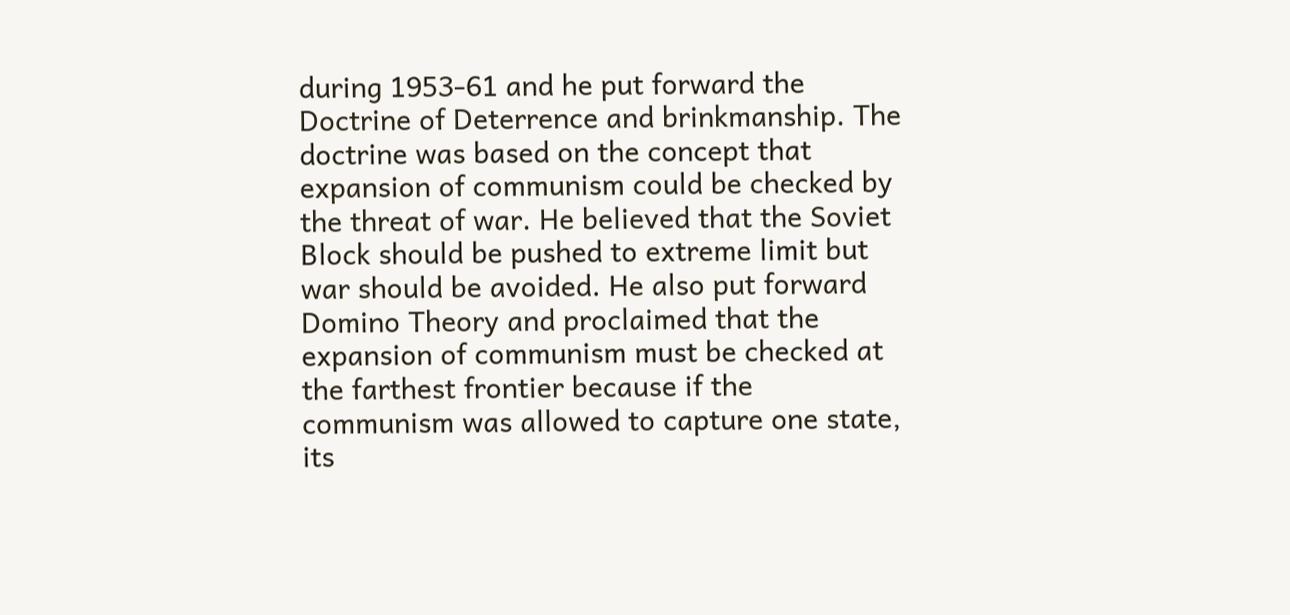during 1953-61 and he put forward the Doctrine of Deterrence and brinkmanship. The doctrine was based on the concept that expansion of communism could be checked by the threat of war. He believed that the Soviet Block should be pushed to extreme limit but war should be avoided. He also put forward Domino Theory and proclaimed that the expansion of communism must be checked at the farthest frontier because if the communism was allowed to capture one state, its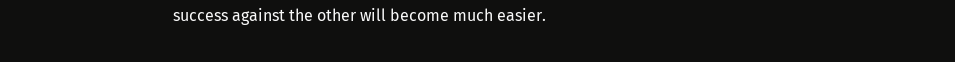success against the other will become much easier.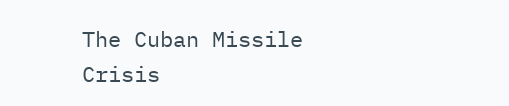The Cuban Missile Crisis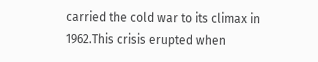carried the cold war to its climax in 1962.This crisis erupted when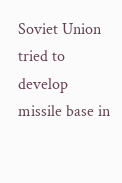Soviet Union tried to develop missile base in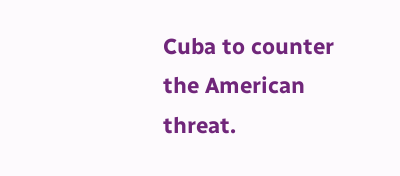Cuba to counter the American threat.